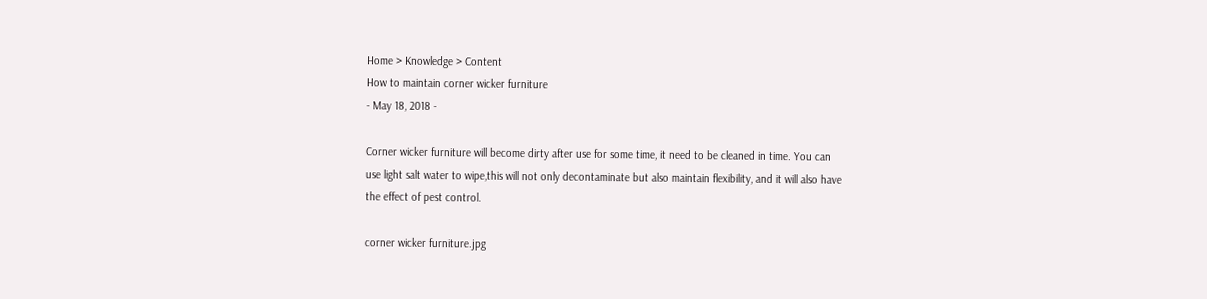Home > Knowledge > Content
How to maintain corner wicker furniture
- May 18, 2018 -

Corner wicker furniture will become dirty after use for some time, it need to be cleaned in time. You can use light salt water to wipe,this will not only decontaminate but also maintain flexibility, and it will also have the effect of pest control.

corner wicker furniture.jpg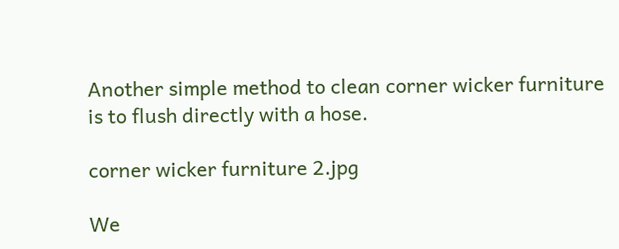Another simple method to clean corner wicker furniture is to flush directly with a hose.

corner wicker furniture 2.jpg

We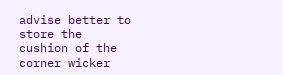advise better to store the cushion of the corner wicker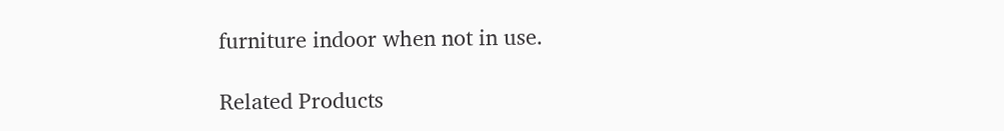furniture indoor when not in use.

Related Products